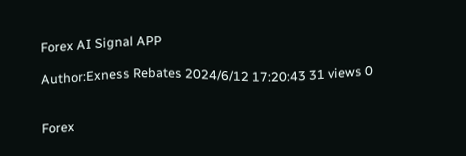Forex AI Signal APP

Author:Exness Rebates 2024/6/12 17:20:43 31 views 0


Forex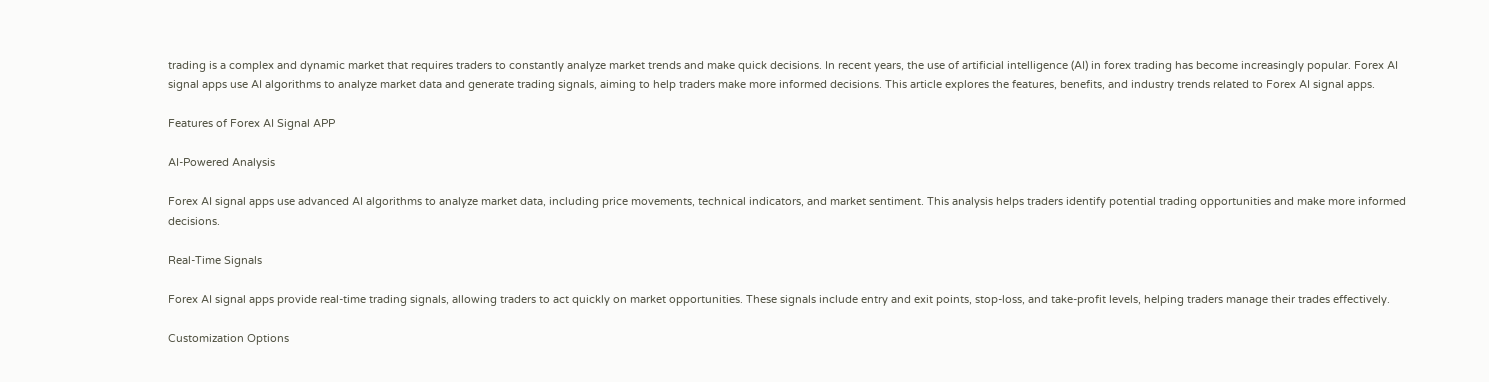trading is a complex and dynamic market that requires traders to constantly analyze market trends and make quick decisions. In recent years, the use of artificial intelligence (AI) in forex trading has become increasingly popular. Forex AI signal apps use AI algorithms to analyze market data and generate trading signals, aiming to help traders make more informed decisions. This article explores the features, benefits, and industry trends related to Forex AI signal apps.

Features of Forex AI Signal APP

AI-Powered Analysis

Forex AI signal apps use advanced AI algorithms to analyze market data, including price movements, technical indicators, and market sentiment. This analysis helps traders identify potential trading opportunities and make more informed decisions.

Real-Time Signals

Forex AI signal apps provide real-time trading signals, allowing traders to act quickly on market opportunities. These signals include entry and exit points, stop-loss, and take-profit levels, helping traders manage their trades effectively.

Customization Options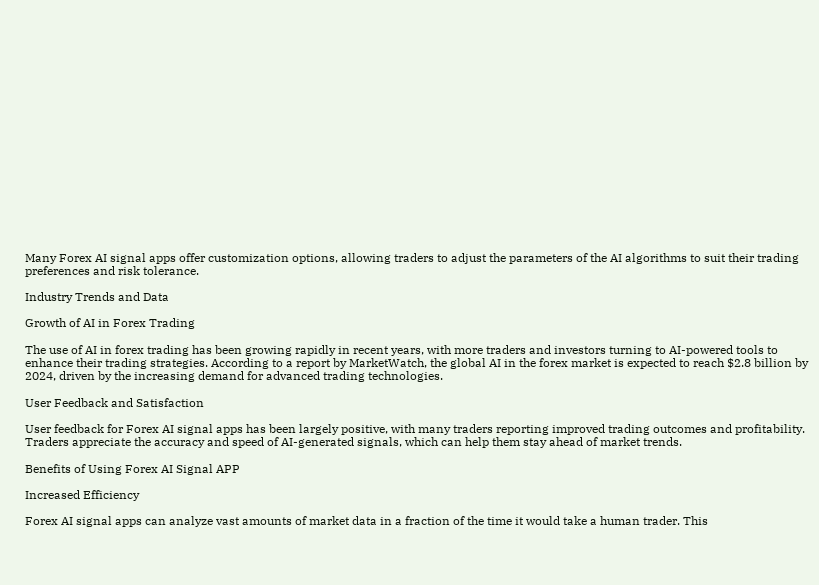Many Forex AI signal apps offer customization options, allowing traders to adjust the parameters of the AI algorithms to suit their trading preferences and risk tolerance.

Industry Trends and Data

Growth of AI in Forex Trading

The use of AI in forex trading has been growing rapidly in recent years, with more traders and investors turning to AI-powered tools to enhance their trading strategies. According to a report by MarketWatch, the global AI in the forex market is expected to reach $2.8 billion by 2024, driven by the increasing demand for advanced trading technologies.

User Feedback and Satisfaction

User feedback for Forex AI signal apps has been largely positive, with many traders reporting improved trading outcomes and profitability. Traders appreciate the accuracy and speed of AI-generated signals, which can help them stay ahead of market trends.

Benefits of Using Forex AI Signal APP

Increased Efficiency

Forex AI signal apps can analyze vast amounts of market data in a fraction of the time it would take a human trader. This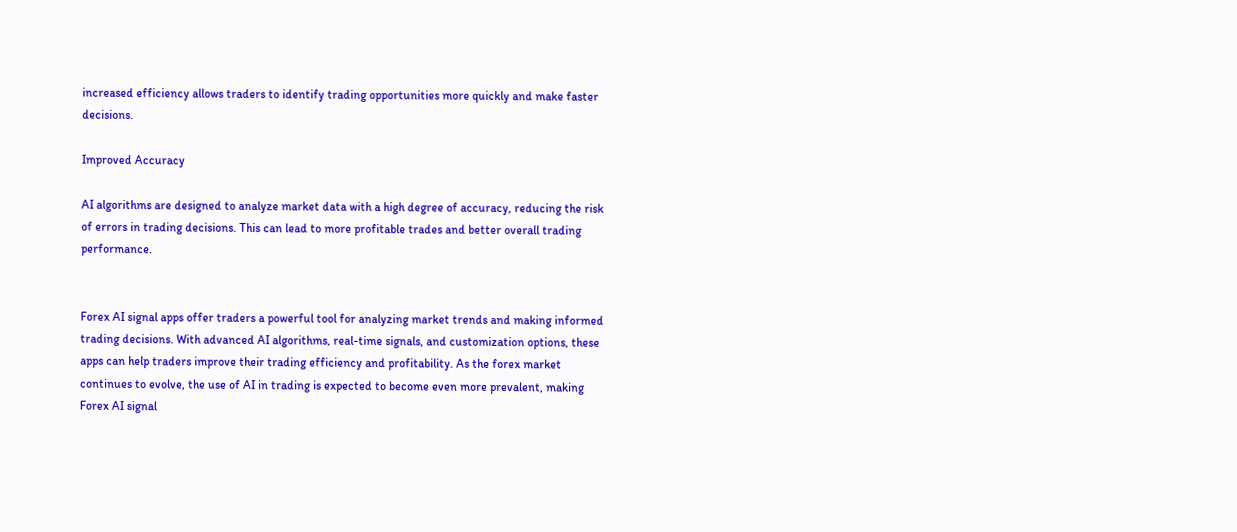increased efficiency allows traders to identify trading opportunities more quickly and make faster decisions.

Improved Accuracy

AI algorithms are designed to analyze market data with a high degree of accuracy, reducing the risk of errors in trading decisions. This can lead to more profitable trades and better overall trading performance.


Forex AI signal apps offer traders a powerful tool for analyzing market trends and making informed trading decisions. With advanced AI algorithms, real-time signals, and customization options, these apps can help traders improve their trading efficiency and profitability. As the forex market continues to evolve, the use of AI in trading is expected to become even more prevalent, making Forex AI signal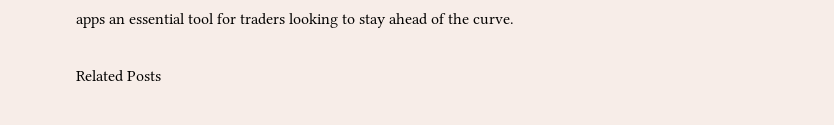apps an essential tool for traders looking to stay ahead of the curve.

Related Posts